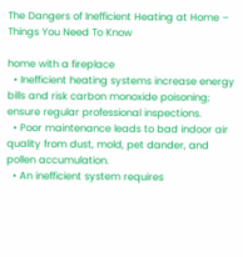The Dangers of Inefficient Heating at Home – Things You Need To Know

home with a fireplace
  • Inefficient heating systems increase energy bills and risk carbon monoxide poisoning; ensure regular professional inspections.
  • Poor maintenance leads to bad indoor air quality from dust, mold, pet dander, and pollen accumulation.
  • An inefficient system requires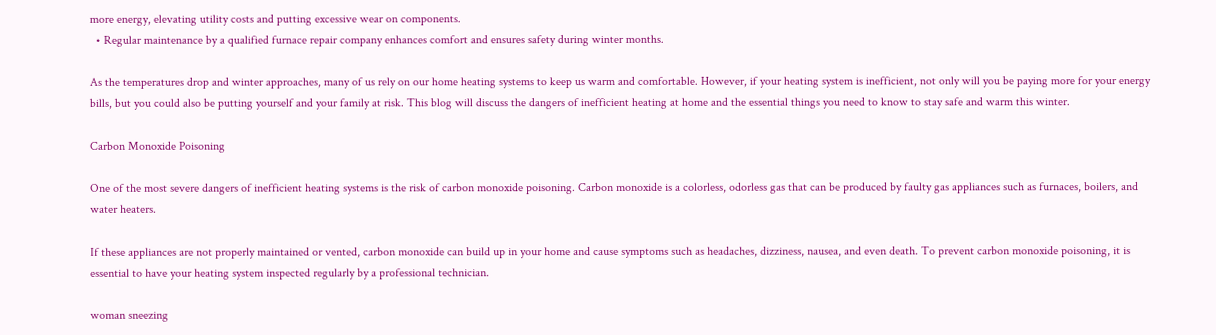more energy, elevating utility costs and putting excessive wear on components.
  • Regular maintenance by a qualified furnace repair company enhances comfort and ensures safety during winter months.

As the temperatures drop and winter approaches, many of us rely on our home heating systems to keep us warm and comfortable. However, if your heating system is inefficient, not only will you be paying more for your energy bills, but you could also be putting yourself and your family at risk. This blog will discuss the dangers of inefficient heating at home and the essential things you need to know to stay safe and warm this winter.

Carbon Monoxide Poisoning

One of the most severe dangers of inefficient heating systems is the risk of carbon monoxide poisoning. Carbon monoxide is a colorless, odorless gas that can be produced by faulty gas appliances such as furnaces, boilers, and water heaters.

If these appliances are not properly maintained or vented, carbon monoxide can build up in your home and cause symptoms such as headaches, dizziness, nausea, and even death. To prevent carbon monoxide poisoning, it is essential to have your heating system inspected regularly by a professional technician.

woman sneezing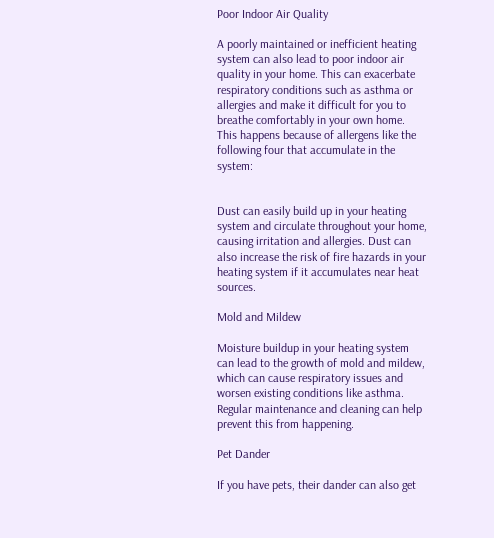Poor Indoor Air Quality

A poorly maintained or inefficient heating system can also lead to poor indoor air quality in your home. This can exacerbate respiratory conditions such as asthma or allergies and make it difficult for you to breathe comfortably in your own home. This happens because of allergens like the following four that accumulate in the system:


Dust can easily build up in your heating system and circulate throughout your home, causing irritation and allergies. Dust can also increase the risk of fire hazards in your heating system if it accumulates near heat sources.

Mold and Mildew

Moisture buildup in your heating system can lead to the growth of mold and mildew, which can cause respiratory issues and worsen existing conditions like asthma. Regular maintenance and cleaning can help prevent this from happening.

Pet Dander

If you have pets, their dander can also get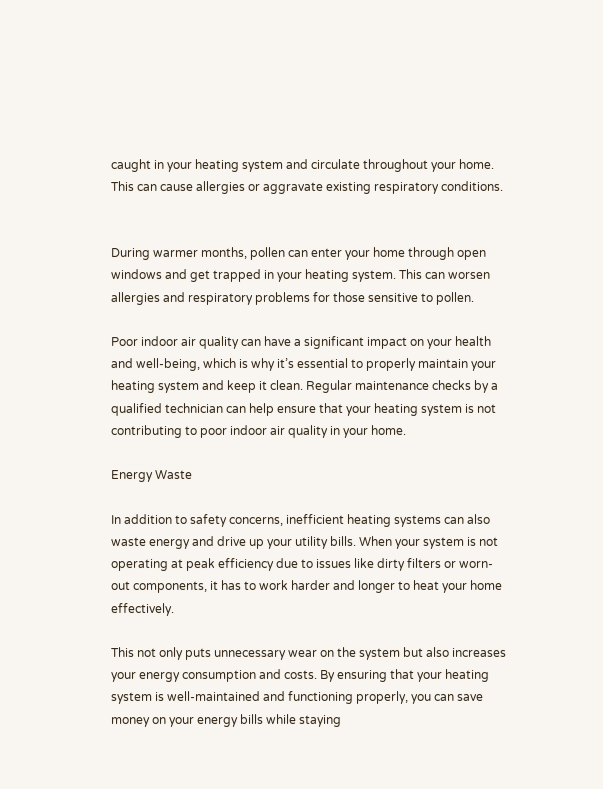caught in your heating system and circulate throughout your home. This can cause allergies or aggravate existing respiratory conditions.


During warmer months, pollen can enter your home through open windows and get trapped in your heating system. This can worsen allergies and respiratory problems for those sensitive to pollen.

Poor indoor air quality can have a significant impact on your health and well-being, which is why it’s essential to properly maintain your heating system and keep it clean. Regular maintenance checks by a qualified technician can help ensure that your heating system is not contributing to poor indoor air quality in your home.

Energy Waste

In addition to safety concerns, inefficient heating systems can also waste energy and drive up your utility bills. When your system is not operating at peak efficiency due to issues like dirty filters or worn-out components, it has to work harder and longer to heat your home effectively.

This not only puts unnecessary wear on the system but also increases your energy consumption and costs. By ensuring that your heating system is well-maintained and functioning properly, you can save money on your energy bills while staying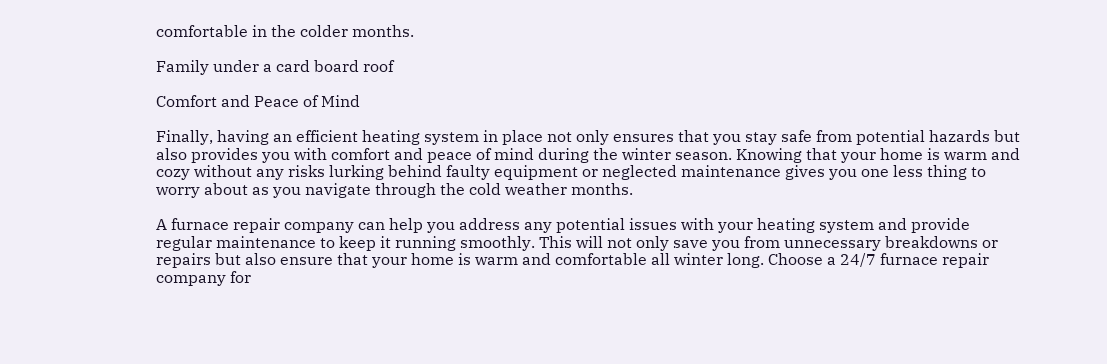comfortable in the colder months.

Family under a card board roof

Comfort and Peace of Mind

Finally, having an efficient heating system in place not only ensures that you stay safe from potential hazards but also provides you with comfort and peace of mind during the winter season. Knowing that your home is warm and cozy without any risks lurking behind faulty equipment or neglected maintenance gives you one less thing to worry about as you navigate through the cold weather months.

A furnace repair company can help you address any potential issues with your heating system and provide regular maintenance to keep it running smoothly. This will not only save you from unnecessary breakdowns or repairs but also ensure that your home is warm and comfortable all winter long. Choose a 24/7 furnace repair company for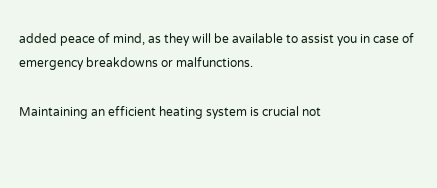added peace of mind, as they will be available to assist you in case of emergency breakdowns or malfunctions.

Maintaining an efficient heating system is crucial not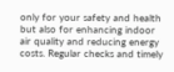only for your safety and health but also for enhancing indoor air quality and reducing energy costs. Regular checks and timely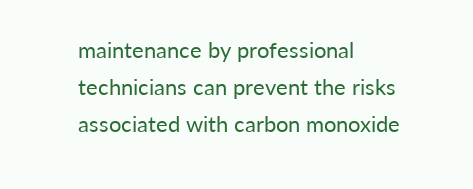maintenance by professional technicians can prevent the risks associated with carbon monoxide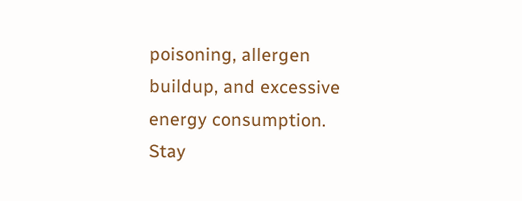poisoning, allergen buildup, and excessive energy consumption. Stay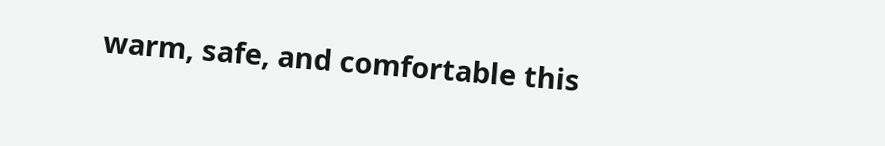warm, safe, and comfortable this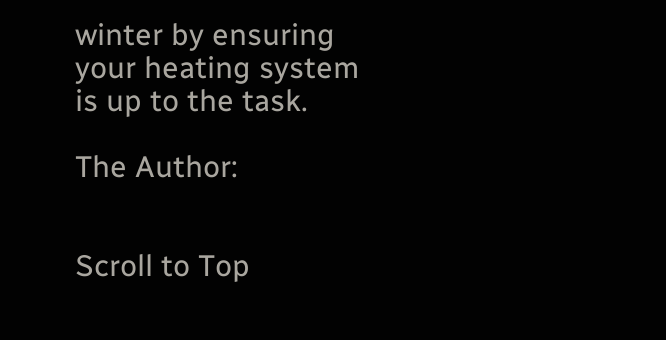winter by ensuring your heating system is up to the task.

The Author:


Scroll to Top